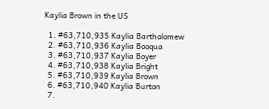Kaylia Brown in the US

  1. #63,710,935 Kaylia Bartholomew
  2. #63,710,936 Kaylia Booqua
  3. #63,710,937 Kaylia Boyer
  4. #63,710,938 Kaylia Bright
  5. #63,710,939 Kaylia Brown
  6. #63,710,940 Kaylia Burton
  7.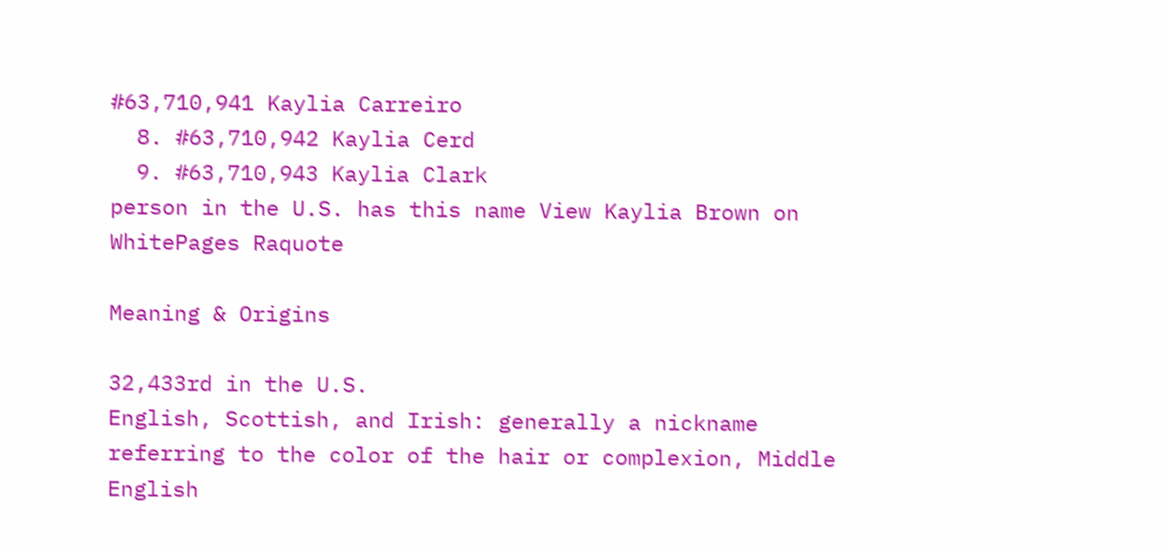#63,710,941 Kaylia Carreiro
  8. #63,710,942 Kaylia Cerd
  9. #63,710,943 Kaylia Clark
person in the U.S. has this name View Kaylia Brown on WhitePages Raquote

Meaning & Origins

32,433rd in the U.S.
English, Scottish, and Irish: generally a nickname referring to the color of the hair or complexion, Middle English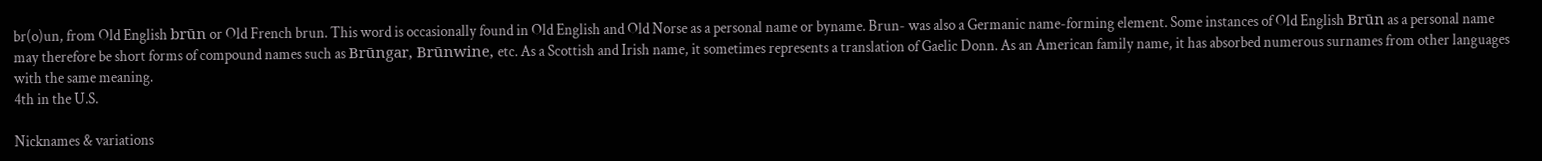br(o)un, from Old English brūn or Old French brun. This word is occasionally found in Old English and Old Norse as a personal name or byname. Brun- was also a Germanic name-forming element. Some instances of Old English Brūn as a personal name may therefore be short forms of compound names such as Brūngar, Brūnwine, etc. As a Scottish and Irish name, it sometimes represents a translation of Gaelic Donn. As an American family name, it has absorbed numerous surnames from other languages with the same meaning.
4th in the U.S.

Nicknames & variations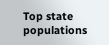Top state populations